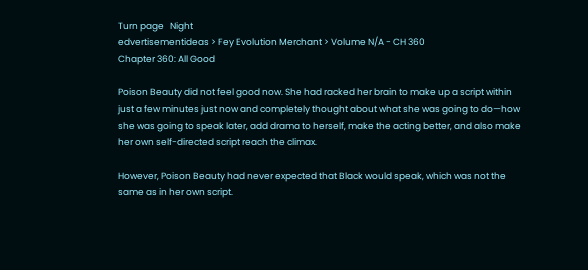Turn page   Night
edvertisementideas > Fey Evolution Merchant > Volume N/A - CH 360
Chapter 360: All Good

Poison Beauty did not feel good now. She had racked her brain to make up a script within just a few minutes just now and completely thought about what she was going to do—how she was going to speak later, add drama to herself, make the acting better, and also make her own self-directed script reach the climax.

However, Poison Beauty had never expected that Black would speak, which was not the same as in her own script.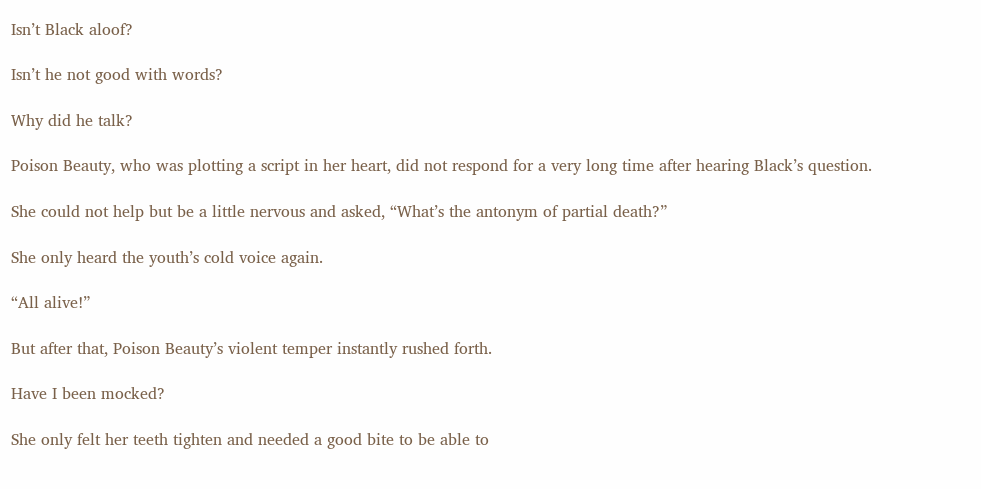Isn’t Black aloof?

Isn’t he not good with words?

Why did he talk?

Poison Beauty, who was plotting a script in her heart, did not respond for a very long time after hearing Black’s question.

She could not help but be a little nervous and asked, “What’s the antonym of partial death?”

She only heard the youth’s cold voice again.

“All alive!”

But after that, Poison Beauty’s violent temper instantly rushed forth.

Have I been mocked?

She only felt her teeth tighten and needed a good bite to be able to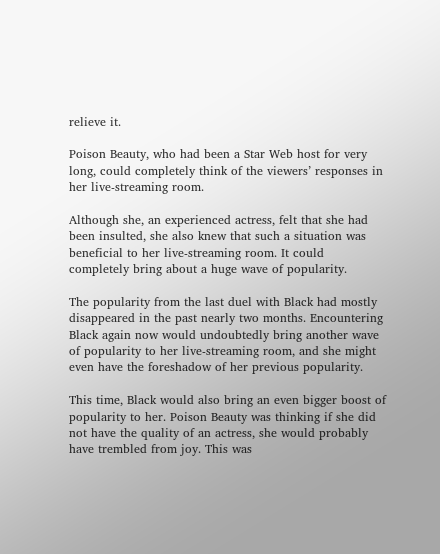relieve it.

Poison Beauty, who had been a Star Web host for very long, could completely think of the viewers’ responses in her live-streaming room.

Although she, an experienced actress, felt that she had been insulted, she also knew that such a situation was beneficial to her live-streaming room. It could completely bring about a huge wave of popularity.

The popularity from the last duel with Black had mostly disappeared in the past nearly two months. Encountering Black again now would undoubtedly bring another wave of popularity to her live-streaming room, and she might even have the foreshadow of her previous popularity.

This time, Black would also bring an even bigger boost of popularity to her. Poison Beauty was thinking if she did not have the quality of an actress, she would probably have trembled from joy. This was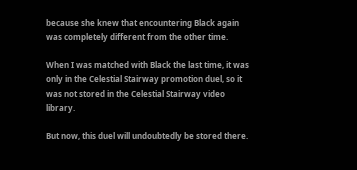because she knew that encountering Black again was completely different from the other time.

When I was matched with Black the last time, it was only in the Celestial Stairway promotion duel, so it was not stored in the Celestial Stairway video library.

But now, this duel will undoubtedly be stored there.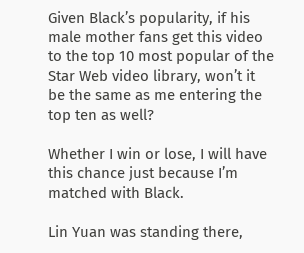Given Black’s popularity, if his male mother fans get this video to the top 10 most popular of the Star Web video library, won’t it be the same as me entering the top ten as well?

Whether I win or lose, I will have this chance just because I’m matched with Black.

Lin Yuan was standing there,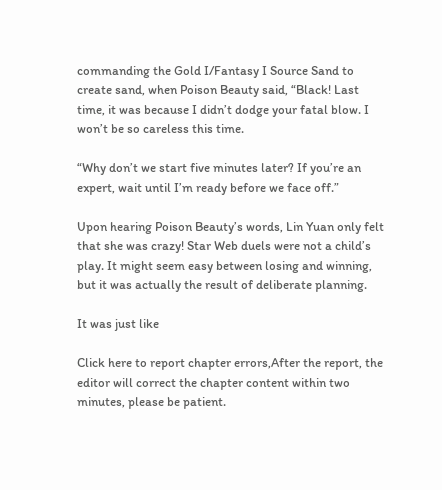commanding the Gold I/Fantasy I Source Sand to create sand, when Poison Beauty said, “Black! Last time, it was because I didn’t dodge your fatal blow. I won’t be so careless this time.

“Why don’t we start five minutes later? If you’re an expert, wait until I’m ready before we face off.”

Upon hearing Poison Beauty’s words, Lin Yuan only felt that she was crazy! Star Web duels were not a child’s play. It might seem easy between losing and winning, but it was actually the result of deliberate planning.

It was just like

Click here to report chapter errors,After the report, the editor will correct the chapter content within two minutes, please be patient.